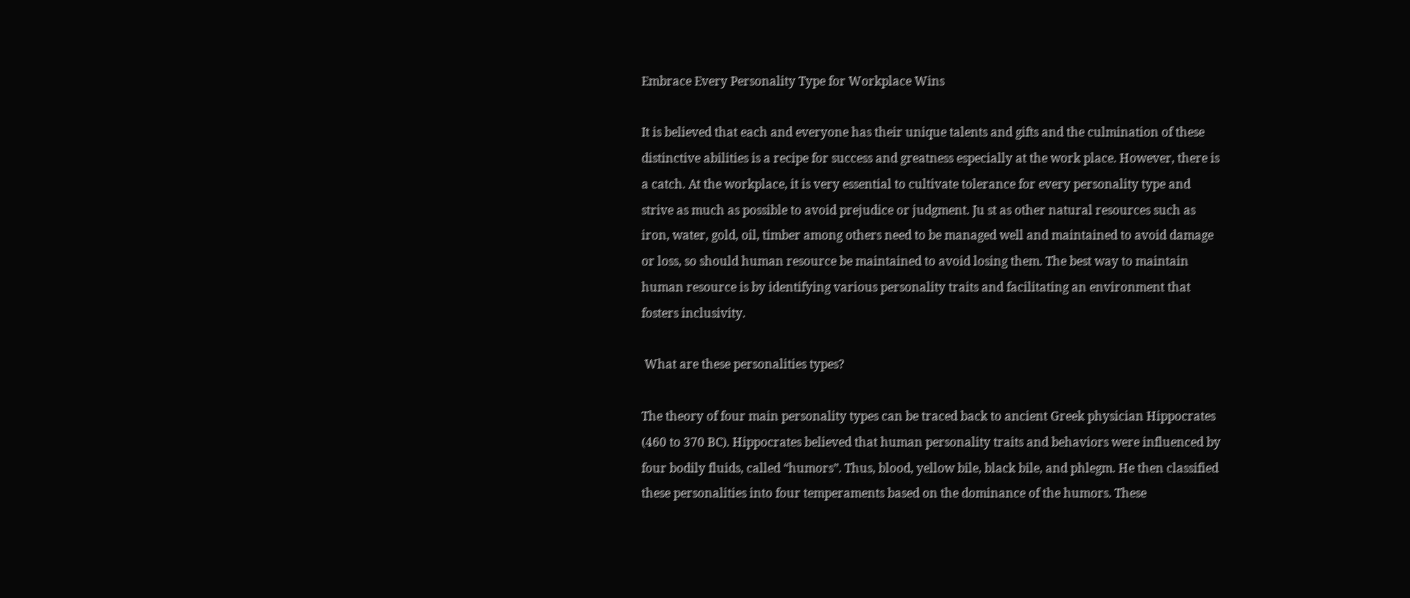Embrace Every Personality Type for Workplace Wins

It is believed that each and everyone has their unique talents and gifts and the culmination of these distinctive abilities is a recipe for success and greatness especially at the work place. However, there is a catch. At the workplace, it is very essential to cultivate tolerance for every personality type and strive as much as possible to avoid prejudice or judgment. Ju st as other natural resources such as iron, water, gold, oil, timber among others need to be managed well and maintained to avoid damage or loss, so should human resource be maintained to avoid losing them. The best way to maintain human resource is by identifying various personality traits and facilitating an environment that fosters inclusivity.

 What are these personalities types?

The theory of four main personality types can be traced back to ancient Greek physician Hippocrates (460 to 370 BC). Hippocrates believed that human personality traits and behaviors were influenced by four bodily fluids, called “humors”. Thus, blood, yellow bile, black bile, and phlegm. He then classified these personalities into four temperaments based on the dominance of the humors. These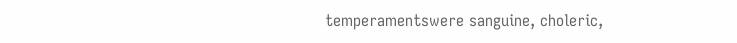temperamentswere sanguine, choleric,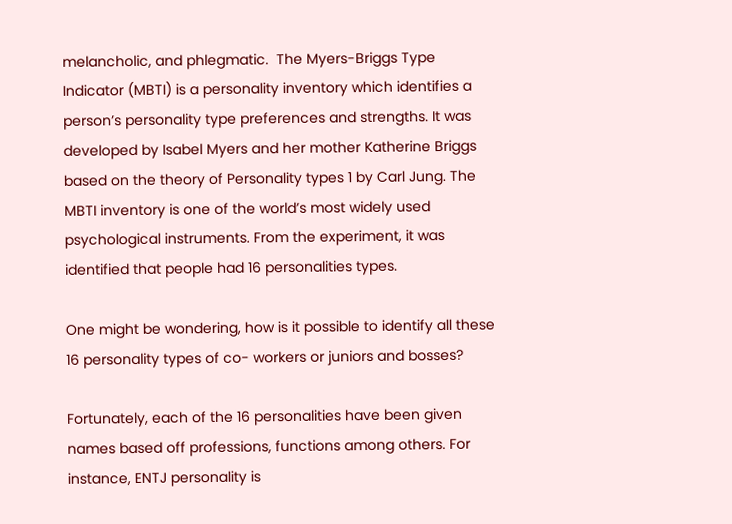melancholic, and phlegmatic.  The Myers-Briggs Type Indicator (MBTI) is a personality inventory which identifies a person’s personality type preferences and strengths. It was developed by Isabel Myers and her mother Katherine Briggs based on the theory of Personality types 1 by Carl Jung. The MBTI inventory is one of the world’s most widely used psychological instruments. From the experiment, it was identified that people had 16 personalities types.

One might be wondering, how is it possible to identify all these 16 personality types of co- workers or juniors and bosses?

Fortunately, each of the 16 personalities have been given names based off professions, functions among others. For instance, ENTJ personality is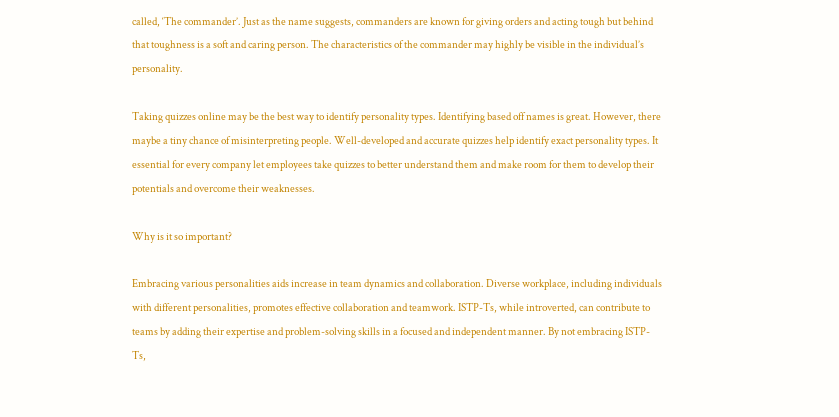called, ‘The commander’. Just as the name suggests, commanders are known for giving orders and acting tough but behind that toughness is a soft and caring person. The characteristics of the commander may highly be visible in the individual’s   personality.

Taking quizzes online may be the best way to identify personality types. Identifying based off names is great. However, there maybe a tiny chance of misinterpreting people. Well-developed and accurate quizzes help identify exact personality types. It essential for every company let employees take quizzes to better understand them and make room for them to develop their potentials and overcome their weaknesses.

Why is it so important?

Embracing various personalities aids increase in team dynamics and collaboration. Diverse workplace, including individuals with different personalities, promotes effective collaboration and teamwork. ISTP-Ts, while introverted, can contribute to teams by adding their expertise and problem-solving skills in a focused and independent manner. By not embracing ISTP-Ts,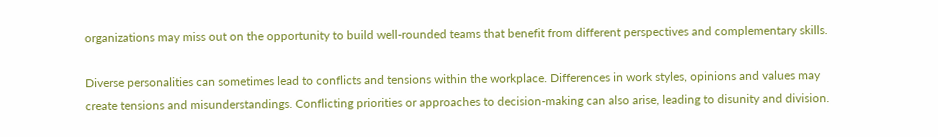organizations may miss out on the opportunity to build well-rounded teams that benefit from different perspectives and complementary skills.

Diverse personalities can sometimes lead to conflicts and tensions within the workplace. Differences in work styles, opinions and values may create tensions and misunderstandings. Conflicting priorities or approaches to decision-making can also arise, leading to disunity and division.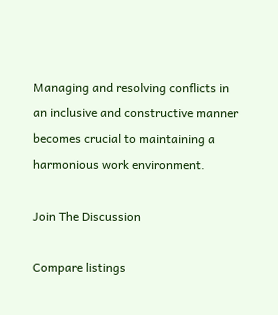Managing and resolving conflicts in an inclusive and constructive manner becomes crucial to maintaining a harmonious work environment.

Join The Discussion

Compare listings